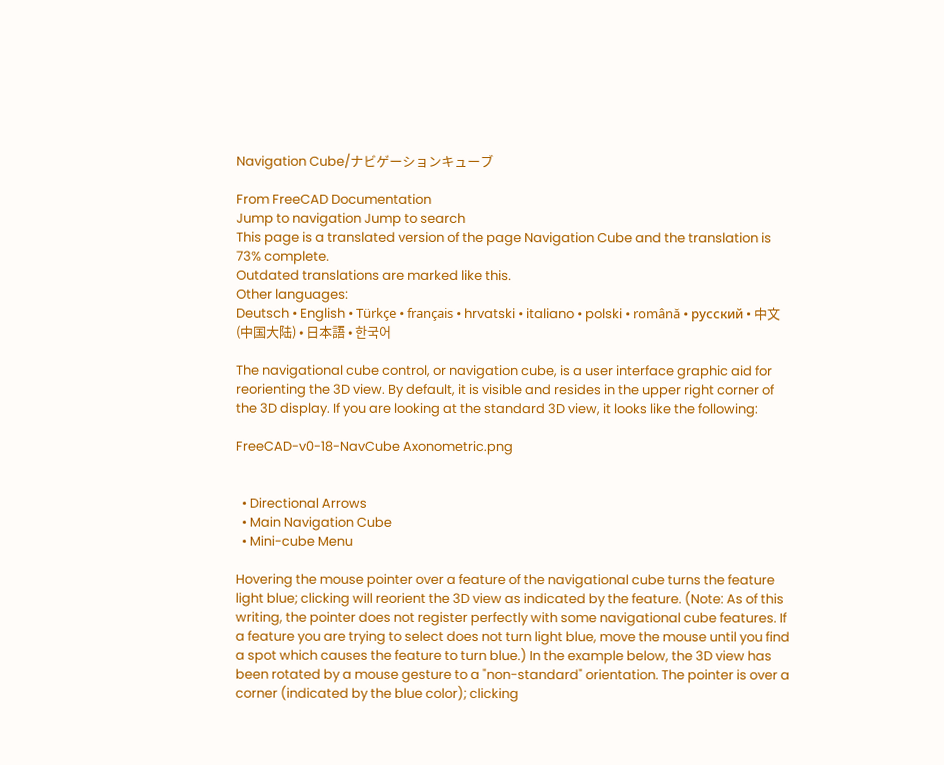Navigation Cube/ナビゲーションキューブ

From FreeCAD Documentation
Jump to navigation Jump to search
This page is a translated version of the page Navigation Cube and the translation is 73% complete.
Outdated translations are marked like this.
Other languages:
Deutsch • English • Türkçe • français • hrvatski • italiano • polski • română • русский • 中文(中国大陆) • 日本語 • 한국어

The navigational cube control, or navigation cube, is a user interface graphic aid for reorienting the 3D view. By default, it is visible and resides in the upper right corner of the 3D display. If you are looking at the standard 3D view, it looks like the following:

FreeCAD-v0-18-NavCube Axonometric.png


  • Directional Arrows
  • Main Navigation Cube
  • Mini-cube Menu

Hovering the mouse pointer over a feature of the navigational cube turns the feature light blue; clicking will reorient the 3D view as indicated by the feature. (Note: As of this writing, the pointer does not register perfectly with some navigational cube features. If a feature you are trying to select does not turn light blue, move the mouse until you find a spot which causes the feature to turn blue.) In the example below, the 3D view has been rotated by a mouse gesture to a "non-standard" orientation. The pointer is over a corner (indicated by the blue color); clicking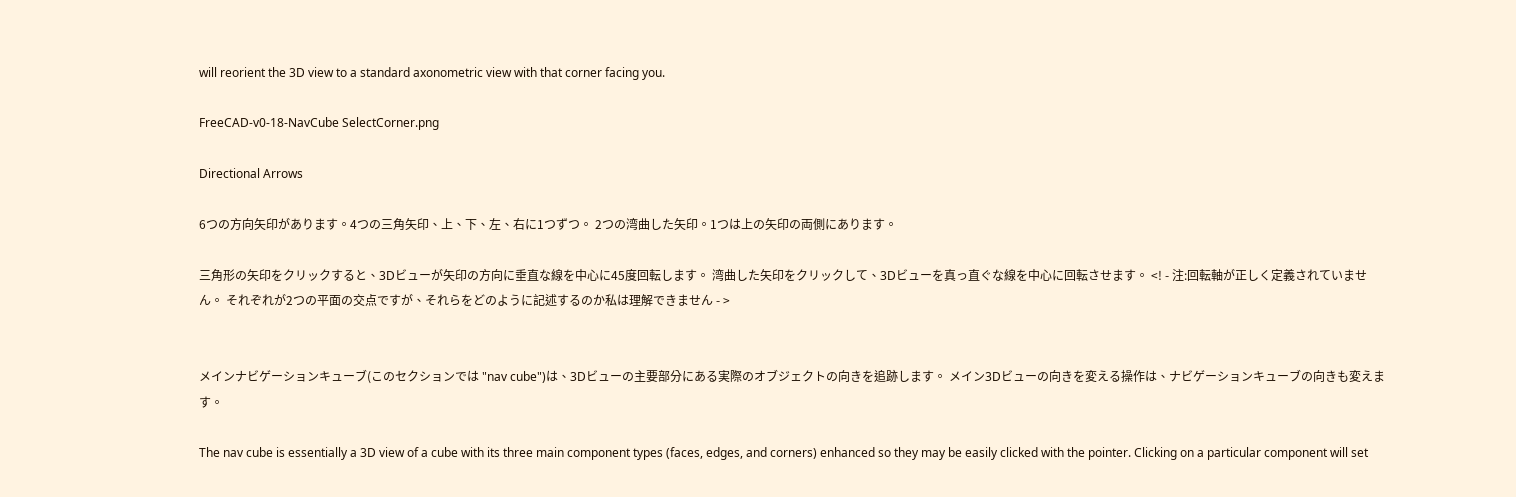will reorient the 3D view to a standard axonometric view with that corner facing you.

FreeCAD-v0-18-NavCube SelectCorner.png

Directional Arrows

6つの方向矢印があります。4つの三角矢印、上、下、左、右に1つずつ。 2つの湾曲した矢印。1つは上の矢印の両側にあります。

三角形の矢印をクリックすると、3Dビューが矢印の方向に垂直な線を中心に45度回転します。 湾曲した矢印をクリックして、3Dビューを真っ直ぐな線を中心に回転させます。 <! - 注:回転軸が正しく定義されていません。 それぞれが2つの平面の交点ですが、それらをどのように記述するのか私は理解できません - >


メインナビゲーションキューブ(このセクションでは "nav cube")は、3Dビューの主要部分にある実際のオブジェクトの向きを追跡します。 メイン3Dビューの向きを変える操作は、ナビゲーションキューブの向きも変えます。

The nav cube is essentially a 3D view of a cube with its three main component types (faces, edges, and corners) enhanced so they may be easily clicked with the pointer. Clicking on a particular component will set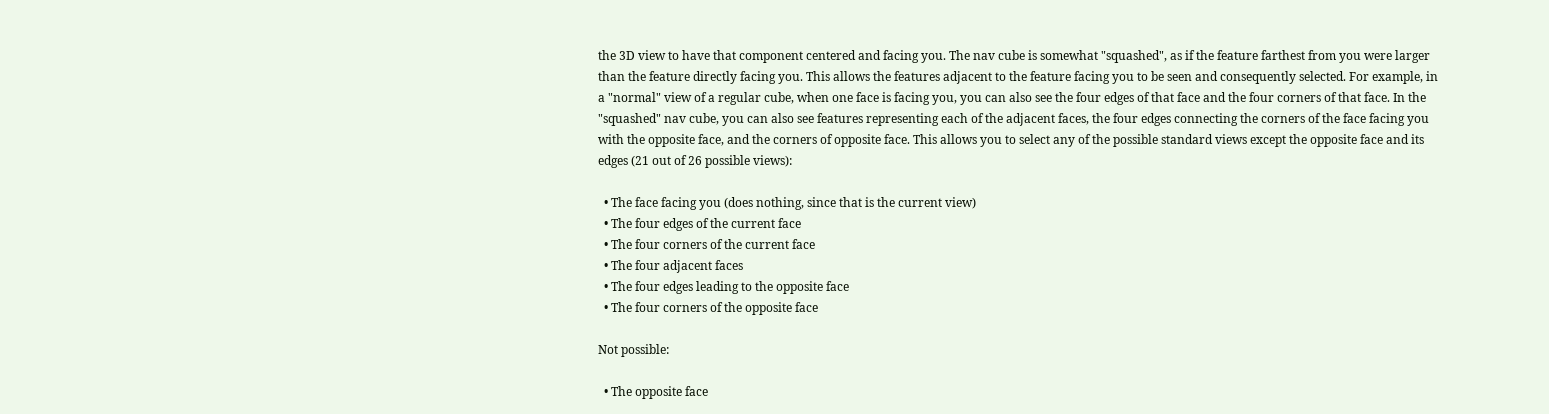the 3D view to have that component centered and facing you. The nav cube is somewhat "squashed", as if the feature farthest from you were larger than the feature directly facing you. This allows the features adjacent to the feature facing you to be seen and consequently selected. For example, in a "normal" view of a regular cube, when one face is facing you, you can also see the four edges of that face and the four corners of that face. In the "squashed" nav cube, you can also see features representing each of the adjacent faces, the four edges connecting the corners of the face facing you with the opposite face, and the corners of opposite face. This allows you to select any of the possible standard views except the opposite face and its edges (21 out of 26 possible views):

  • The face facing you (does nothing, since that is the current view)
  • The four edges of the current face
  • The four corners of the current face
  • The four adjacent faces
  • The four edges leading to the opposite face
  • The four corners of the opposite face

Not possible:

  • The opposite face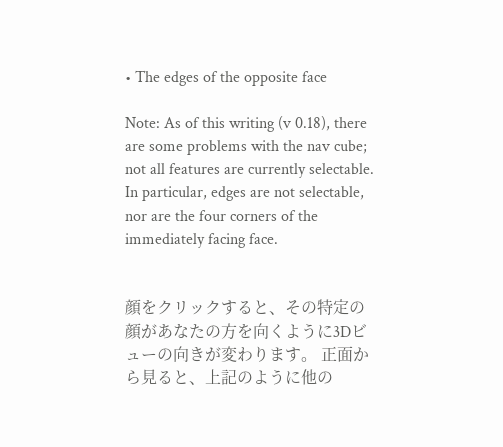• The edges of the opposite face

Note: As of this writing (v 0.18), there are some problems with the nav cube; not all features are currently selectable. In particular, edges are not selectable, nor are the four corners of the immediately facing face.


顔をクリックすると、その特定の顔があなたの方を向くように3Dビューの向きが変わります。 正面から見ると、上記のように他の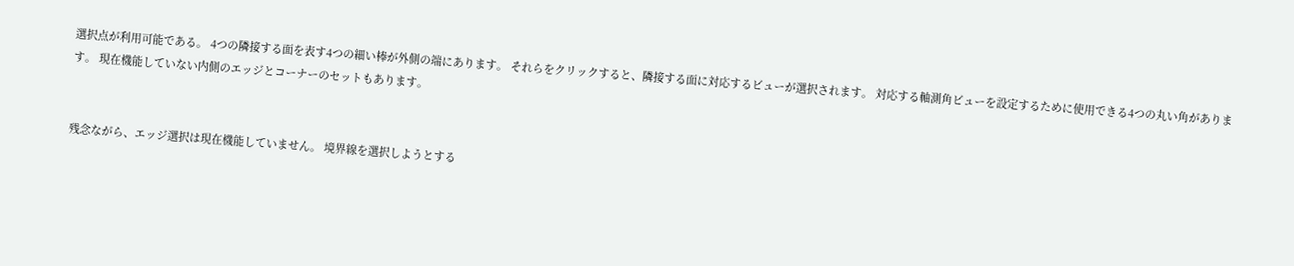選択点が利用可能である。 4つの隣接する面を表す4つの細い棒が外側の端にあります。 それらをクリックすると、隣接する面に対応するビューが選択されます。 対応する軸測角ビューを設定するために使用できる4つの丸い角があります。 現在機能していない内側のエッジとコーナーのセットもあります。


残念ながら、エッジ選択は現在機能していません。 境界線を選択しようとする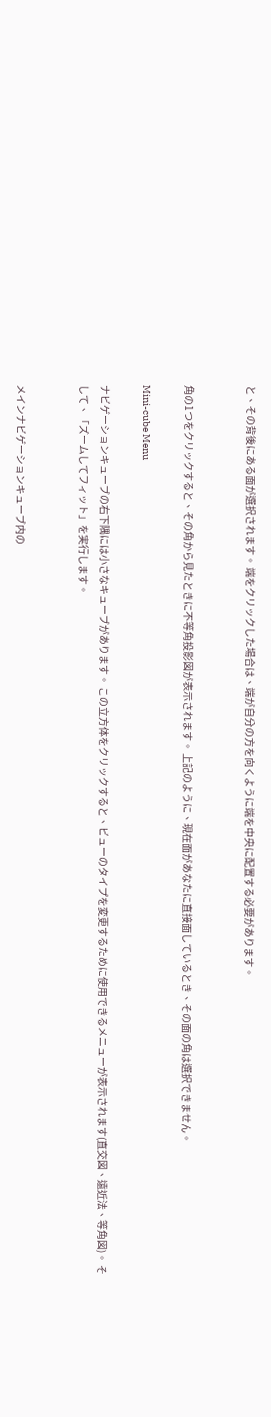と、その背後にある面が選択されます。 端をクリックした場合は、端が自分の方を向くように端を中央に配置する必要があります。


角の1つをクリックすると、その角から見たときに不等角投影図が表示されます。 上記のように、現在面があなたに直接面しているとき、その面の角は選択できません。

Mini-cube Menu

ナビゲーションキューブの右下隅には小さなキューブがあります。 この立方体をクリックすると、ビューのタイプを変更するために使用できるメニューが表示されます(直交図、遠近法、等角図)。 そして、「ズームしてフィット」を実行します。


メインナビゲーションキューブ内の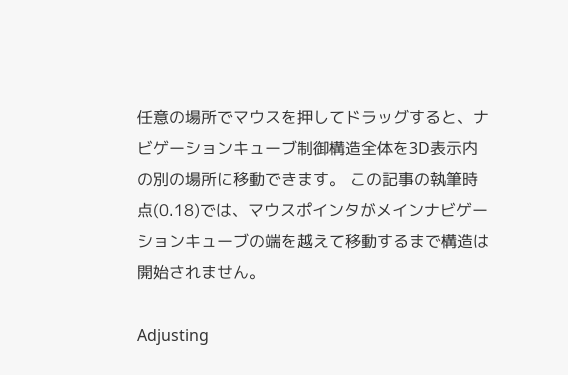任意の場所でマウスを押してドラッグすると、ナビゲーションキューブ制御構造全体を3D表示内の別の場所に移動できます。 この記事の執筆時点(0.18)では、マウスポインタがメインナビゲーションキューブの端を越えて移動するまで構造は開始されません。

Adjusting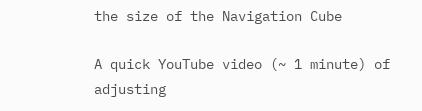the size of the Navigation Cube

A quick YouTube video (~ 1 minute) of adjusting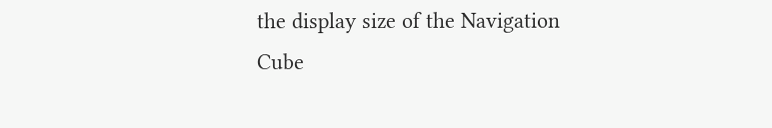the display size of the Navigation Cube